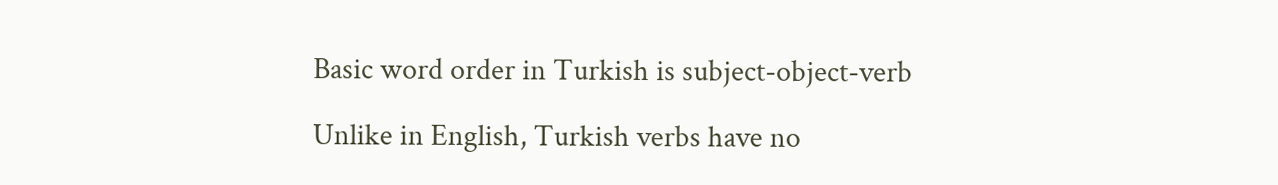Basic word order in Turkish is subject-object-verb

Unlike in English, Turkish verbs have no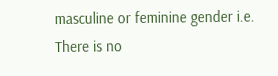masculine or feminine gender i.e. There is no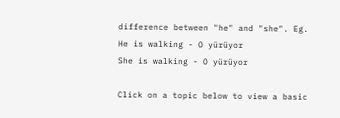difference between "he" and "she". Eg.
He is walking - O yürüyor
She is walking - O yürüyor

Click on a topic below to view a basic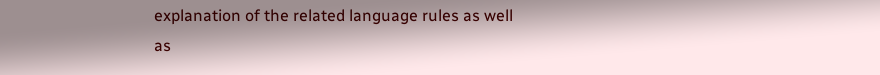explanation of the related language rules as well as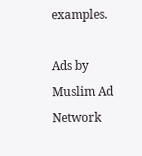examples.

Ads by Muslim Ad Network